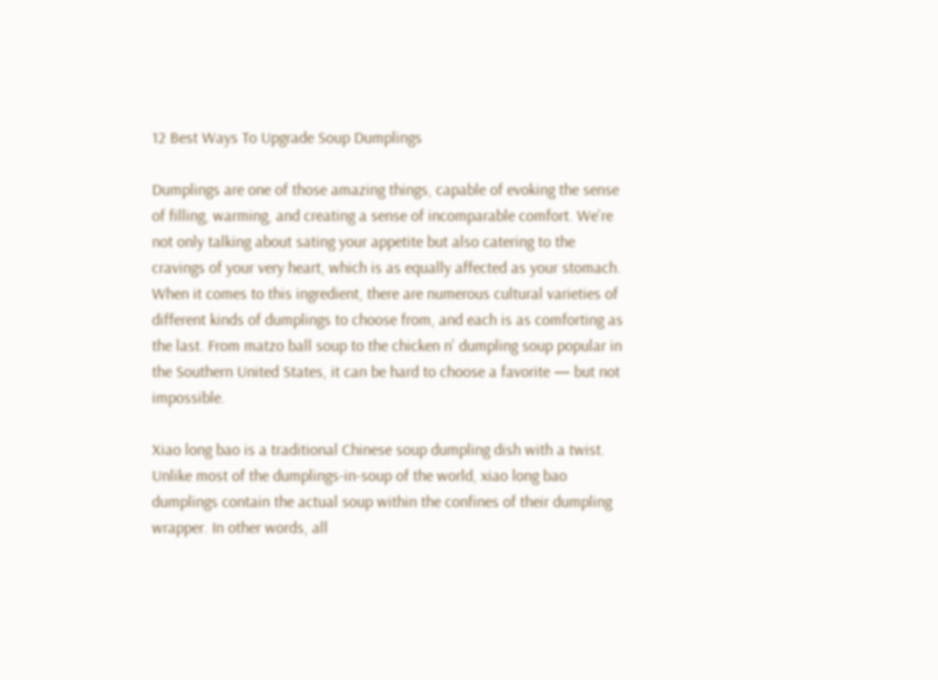12 Best Ways To Upgrade Soup Dumplings

Dumplings are one of those amazing things, capable of evoking the sense of filling, warming, and creating a sense of incomparable comfort. We're not only talking about sating your appetite but also catering to the cravings of your very heart, which is as equally affected as your stomach. When it comes to this ingredient, there are numerous cultural varieties of different kinds of dumplings to choose from, and each is as comforting as the last. From matzo ball soup to the chicken n' dumpling soup popular in the Southern United States, it can be hard to choose a favorite — but not impossible.

Xiao long bao is a traditional Chinese soup dumpling dish with a twist. Unlike most of the dumplings-in-soup of the world, xiao long bao dumplings contain the actual soup within the confines of their dumpling wrapper. In other words, all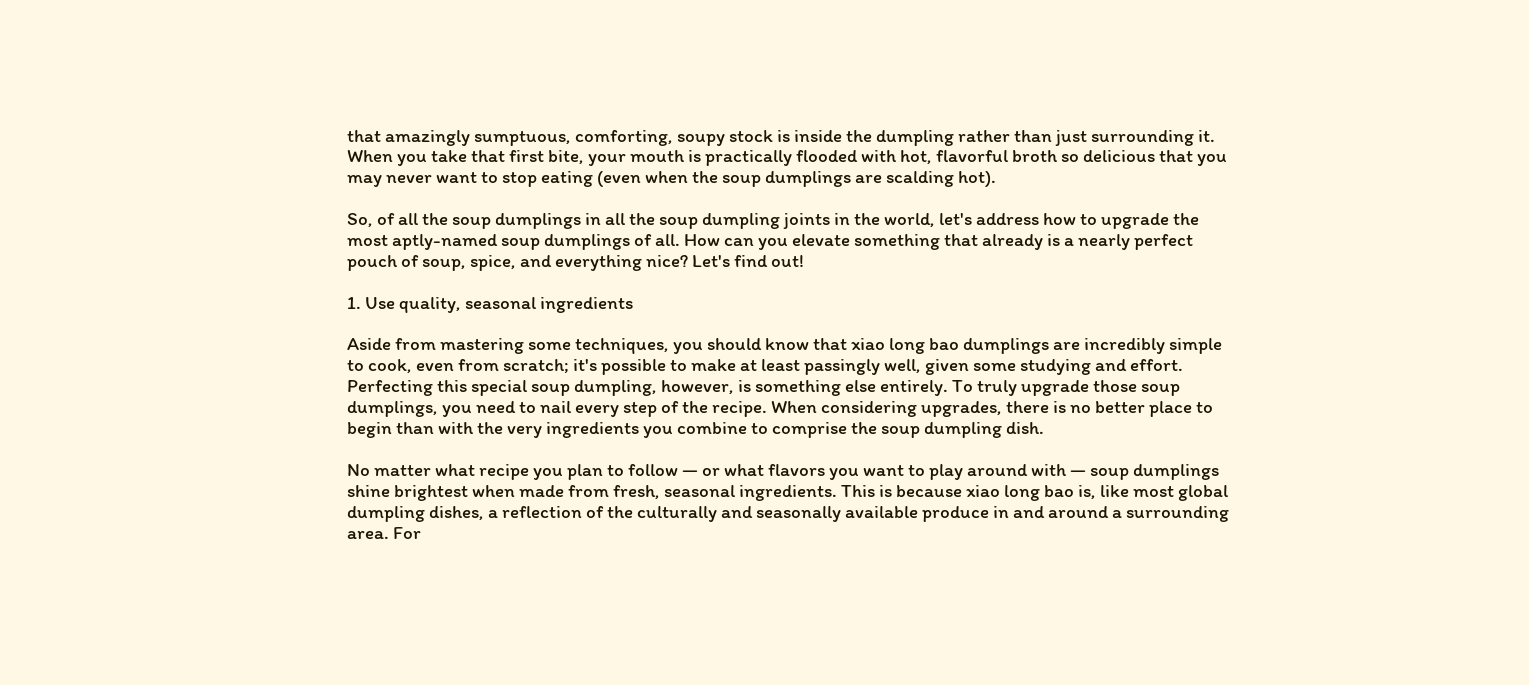that amazingly sumptuous, comforting, soupy stock is inside the dumpling rather than just surrounding it. When you take that first bite, your mouth is practically flooded with hot, flavorful broth so delicious that you may never want to stop eating (even when the soup dumplings are scalding hot).

So, of all the soup dumplings in all the soup dumpling joints in the world, let's address how to upgrade the most aptly-named soup dumplings of all. How can you elevate something that already is a nearly perfect pouch of soup, spice, and everything nice? Let's find out!

1. Use quality, seasonal ingredients

Aside from mastering some techniques, you should know that xiao long bao dumplings are incredibly simple to cook, even from scratch; it's possible to make at least passingly well, given some studying and effort. Perfecting this special soup dumpling, however, is something else entirely. To truly upgrade those soup dumplings, you need to nail every step of the recipe. When considering upgrades, there is no better place to begin than with the very ingredients you combine to comprise the soup dumpling dish.

No matter what recipe you plan to follow — or what flavors you want to play around with — soup dumplings shine brightest when made from fresh, seasonal ingredients. This is because xiao long bao is, like most global dumpling dishes, a reflection of the culturally and seasonally available produce in and around a surrounding area. For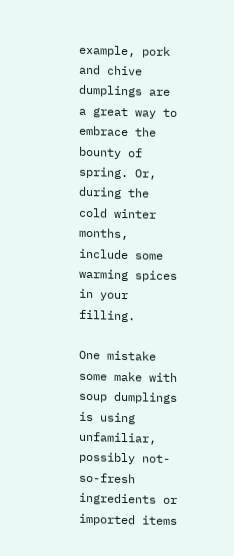example, pork and chive dumplings are a great way to embrace the bounty of spring. Or, during the cold winter months, include some warming spices in your filling.

One mistake some make with soup dumplings is using unfamiliar, possibly not-so-fresh ingredients or imported items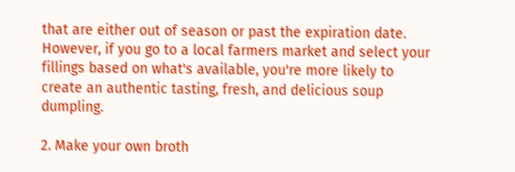that are either out of season or past the expiration date. However, if you go to a local farmers market and select your fillings based on what's available, you're more likely to create an authentic tasting, fresh, and delicious soup dumpling.

2. Make your own broth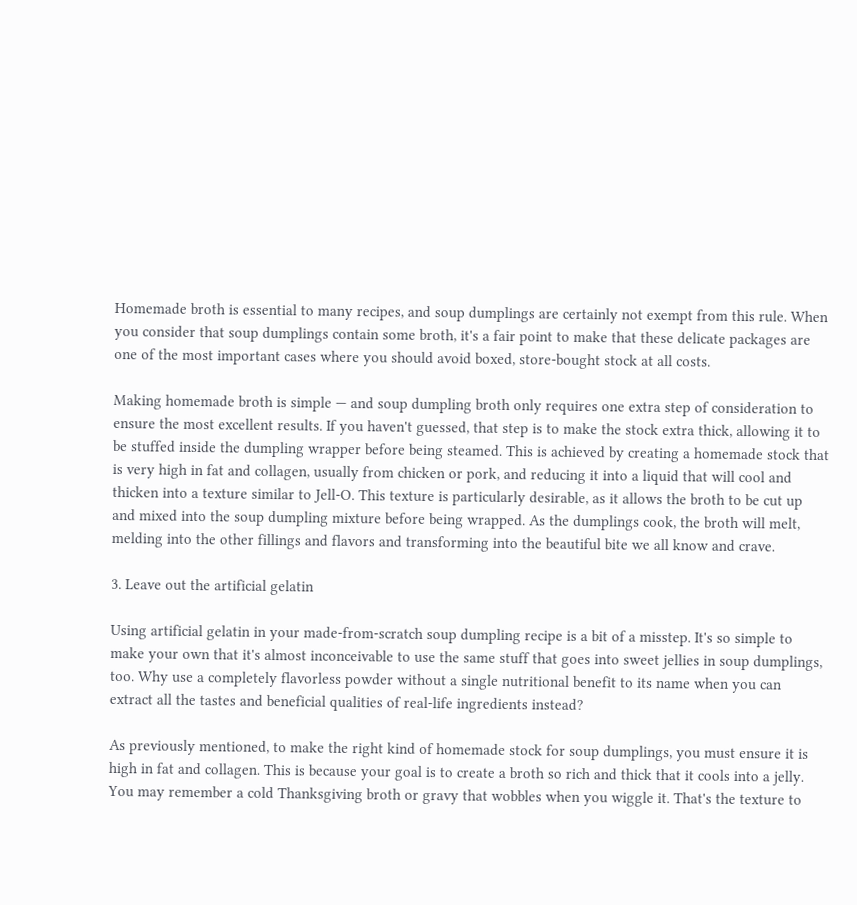Homemade broth is essential to many recipes, and soup dumplings are certainly not exempt from this rule. When you consider that soup dumplings contain some broth, it's a fair point to make that these delicate packages are one of the most important cases where you should avoid boxed, store-bought stock at all costs.

Making homemade broth is simple — and soup dumpling broth only requires one extra step of consideration to ensure the most excellent results. If you haven't guessed, that step is to make the stock extra thick, allowing it to be stuffed inside the dumpling wrapper before being steamed. This is achieved by creating a homemade stock that is very high in fat and collagen, usually from chicken or pork, and reducing it into a liquid that will cool and thicken into a texture similar to Jell-O. This texture is particularly desirable, as it allows the broth to be cut up and mixed into the soup dumpling mixture before being wrapped. As the dumplings cook, the broth will melt, melding into the other fillings and flavors and transforming into the beautiful bite we all know and crave.

3. Leave out the artificial gelatin

Using artificial gelatin in your made-from-scratch soup dumpling recipe is a bit of a misstep. It's so simple to make your own that it's almost inconceivable to use the same stuff that goes into sweet jellies in soup dumplings, too. Why use a completely flavorless powder without a single nutritional benefit to its name when you can extract all the tastes and beneficial qualities of real-life ingredients instead?

As previously mentioned, to make the right kind of homemade stock for soup dumplings, you must ensure it is high in fat and collagen. This is because your goal is to create a broth so rich and thick that it cools into a jelly. You may remember a cold Thanksgiving broth or gravy that wobbles when you wiggle it. That's the texture to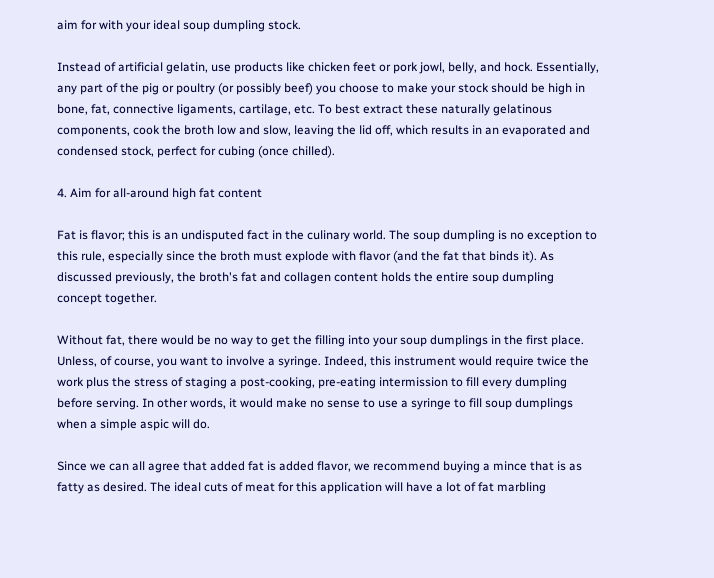aim for with your ideal soup dumpling stock.

Instead of artificial gelatin, use products like chicken feet or pork jowl, belly, and hock. Essentially, any part of the pig or poultry (or possibly beef) you choose to make your stock should be high in bone, fat, connective ligaments, cartilage, etc. To best extract these naturally gelatinous components, cook the broth low and slow, leaving the lid off, which results in an evaporated and condensed stock, perfect for cubing (once chilled).

4. Aim for all-around high fat content

Fat is flavor; this is an undisputed fact in the culinary world. The soup dumpling is no exception to this rule, especially since the broth must explode with flavor (and the fat that binds it). As discussed previously, the broth's fat and collagen content holds the entire soup dumpling concept together.

Without fat, there would be no way to get the filling into your soup dumplings in the first place. Unless, of course, you want to involve a syringe. Indeed, this instrument would require twice the work plus the stress of staging a post-cooking, pre-eating intermission to fill every dumpling before serving. In other words, it would make no sense to use a syringe to fill soup dumplings when a simple aspic will do.

Since we can all agree that added fat is added flavor, we recommend buying a mince that is as fatty as desired. The ideal cuts of meat for this application will have a lot of fat marbling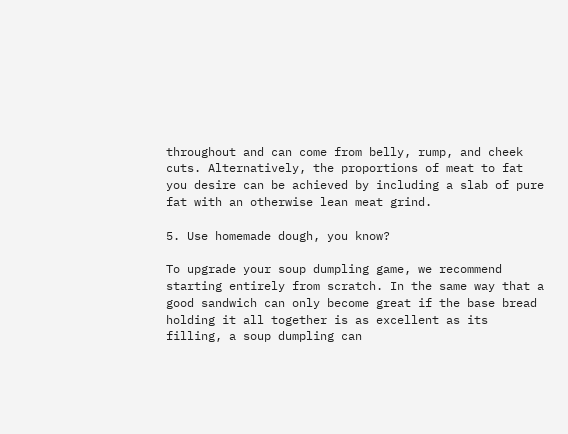throughout and can come from belly, rump, and cheek cuts. Alternatively, the proportions of meat to fat you desire can be achieved by including a slab of pure fat with an otherwise lean meat grind.

5. Use homemade dough, you know?

To upgrade your soup dumpling game, we recommend starting entirely from scratch. In the same way that a good sandwich can only become great if the base bread holding it all together is as excellent as its filling, a soup dumpling can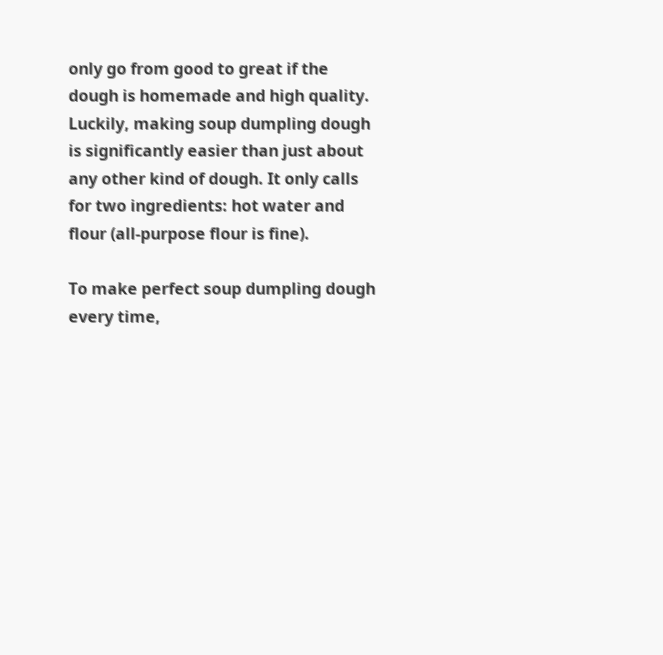only go from good to great if the dough is homemade and high quality. Luckily, making soup dumpling dough is significantly easier than just about any other kind of dough. It only calls for two ingredients: hot water and flour (all-purpose flour is fine).

To make perfect soup dumpling dough every time,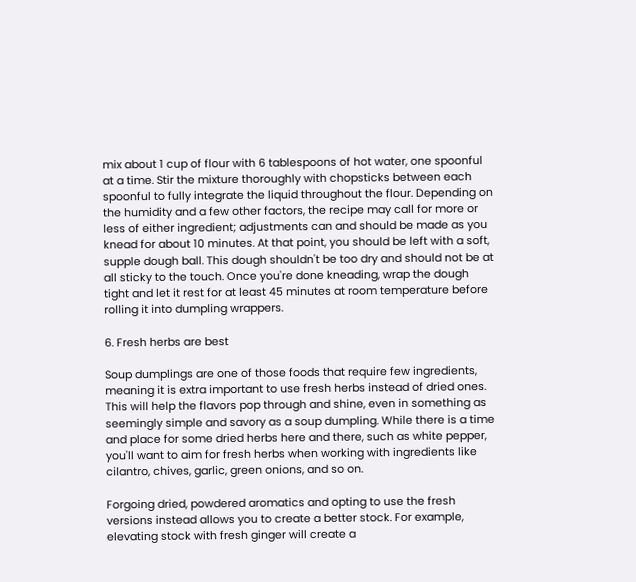mix about 1 cup of flour with 6 tablespoons of hot water, one spoonful at a time. Stir the mixture thoroughly with chopsticks between each spoonful to fully integrate the liquid throughout the flour. Depending on the humidity and a few other factors, the recipe may call for more or less of either ingredient; adjustments can and should be made as you knead for about 10 minutes. At that point, you should be left with a soft, supple dough ball. This dough shouldn't be too dry and should not be at all sticky to the touch. Once you're done kneading, wrap the dough tight and let it rest for at least 45 minutes at room temperature before rolling it into dumpling wrappers.

6. Fresh herbs are best

Soup dumplings are one of those foods that require few ingredients, meaning it is extra important to use fresh herbs instead of dried ones. This will help the flavors pop through and shine, even in something as seemingly simple and savory as a soup dumpling. While there is a time and place for some dried herbs here and there, such as white pepper, you'll want to aim for fresh herbs when working with ingredients like cilantro, chives, garlic, green onions, and so on.

Forgoing dried, powdered aromatics and opting to use the fresh versions instead allows you to create a better stock. For example, elevating stock with fresh ginger will create a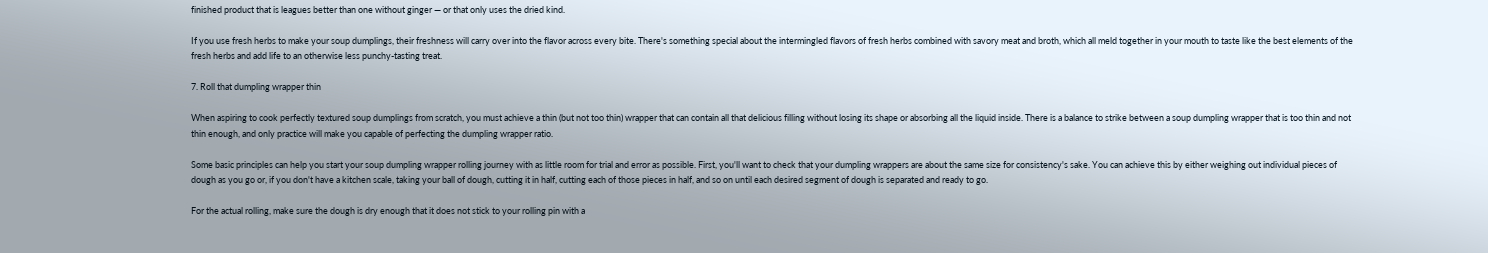finished product that is leagues better than one without ginger — or that only uses the dried kind.

If you use fresh herbs to make your soup dumplings, their freshness will carry over into the flavor across every bite. There's something special about the intermingled flavors of fresh herbs combined with savory meat and broth, which all meld together in your mouth to taste like the best elements of the fresh herbs and add life to an otherwise less punchy-tasting treat.

7. Roll that dumpling wrapper thin

When aspiring to cook perfectly textured soup dumplings from scratch, you must achieve a thin (but not too thin) wrapper that can contain all that delicious filling without losing its shape or absorbing all the liquid inside. There is a balance to strike between a soup dumpling wrapper that is too thin and not thin enough, and only practice will make you capable of perfecting the dumpling wrapper ratio.

Some basic principles can help you start your soup dumpling wrapper rolling journey with as little room for trial and error as possible. First, you'll want to check that your dumpling wrappers are about the same size for consistency's sake. You can achieve this by either weighing out individual pieces of dough as you go or, if you don't have a kitchen scale, taking your ball of dough, cutting it in half, cutting each of those pieces in half, and so on until each desired segment of dough is separated and ready to go.

For the actual rolling, make sure the dough is dry enough that it does not stick to your rolling pin with a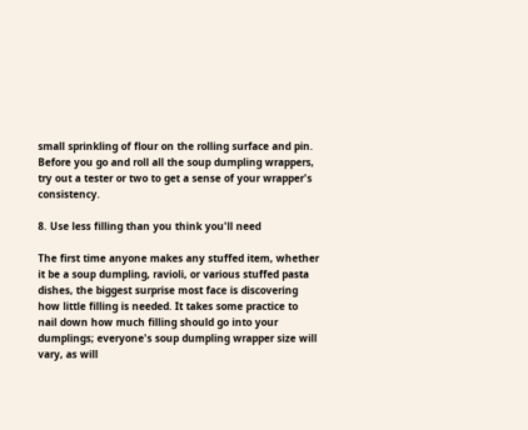small sprinkling of flour on the rolling surface and pin. Before you go and roll all the soup dumpling wrappers, try out a tester or two to get a sense of your wrapper's consistency.

8. Use less filling than you think you'll need

The first time anyone makes any stuffed item, whether it be a soup dumpling, ravioli, or various stuffed pasta dishes, the biggest surprise most face is discovering how little filling is needed. It takes some practice to nail down how much filling should go into your dumplings; everyone's soup dumpling wrapper size will vary, as will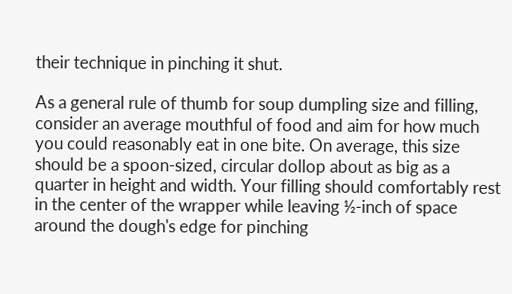their technique in pinching it shut.

As a general rule of thumb for soup dumpling size and filling, consider an average mouthful of food and aim for how much you could reasonably eat in one bite. On average, this size should be a spoon-sized, circular dollop about as big as a quarter in height and width. Your filling should comfortably rest in the center of the wrapper while leaving ½-inch of space around the dough's edge for pinching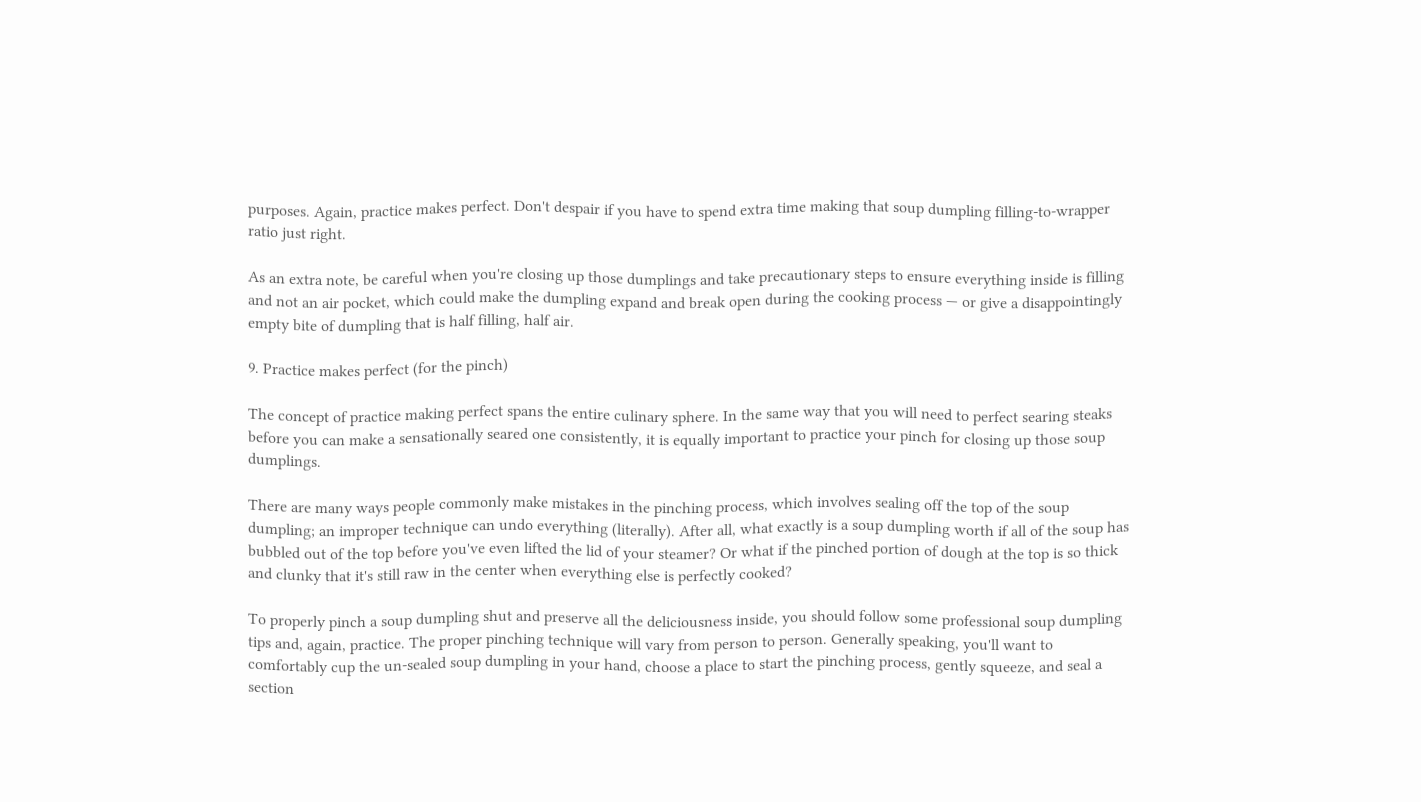purposes. Again, practice makes perfect. Don't despair if you have to spend extra time making that soup dumpling filling-to-wrapper ratio just right.

As an extra note, be careful when you're closing up those dumplings and take precautionary steps to ensure everything inside is filling and not an air pocket, which could make the dumpling expand and break open during the cooking process — or give a disappointingly empty bite of dumpling that is half filling, half air.

9. Practice makes perfect (for the pinch)

The concept of practice making perfect spans the entire culinary sphere. In the same way that you will need to perfect searing steaks before you can make a sensationally seared one consistently, it is equally important to practice your pinch for closing up those soup dumplings.

There are many ways people commonly make mistakes in the pinching process, which involves sealing off the top of the soup dumpling; an improper technique can undo everything (literally). After all, what exactly is a soup dumpling worth if all of the soup has bubbled out of the top before you've even lifted the lid of your steamer? Or what if the pinched portion of dough at the top is so thick and clunky that it's still raw in the center when everything else is perfectly cooked?

To properly pinch a soup dumpling shut and preserve all the deliciousness inside, you should follow some professional soup dumpling tips and, again, practice. The proper pinching technique will vary from person to person. Generally speaking, you'll want to comfortably cup the un-sealed soup dumpling in your hand, choose a place to start the pinching process, gently squeeze, and seal a section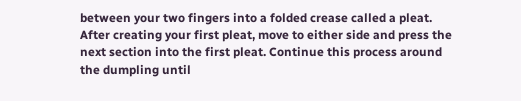between your two fingers into a folded crease called a pleat. After creating your first pleat, move to either side and press the next section into the first pleat. Continue this process around the dumpling until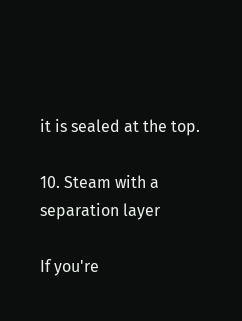it is sealed at the top.

10. Steam with a separation layer

If you're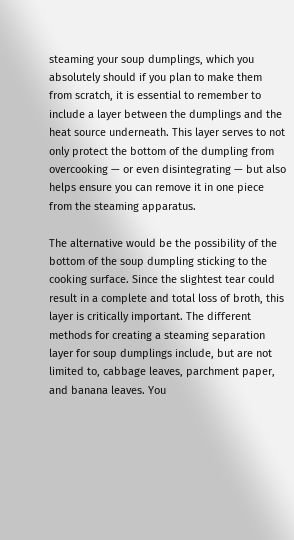steaming your soup dumplings, which you absolutely should if you plan to make them from scratch, it is essential to remember to include a layer between the dumplings and the heat source underneath. This layer serves to not only protect the bottom of the dumpling from overcooking — or even disintegrating — but also helps ensure you can remove it in one piece from the steaming apparatus.

The alternative would be the possibility of the bottom of the soup dumpling sticking to the cooking surface. Since the slightest tear could result in a complete and total loss of broth, this layer is critically important. The different methods for creating a steaming separation layer for soup dumplings include, but are not limited to, cabbage leaves, parchment paper, and banana leaves. You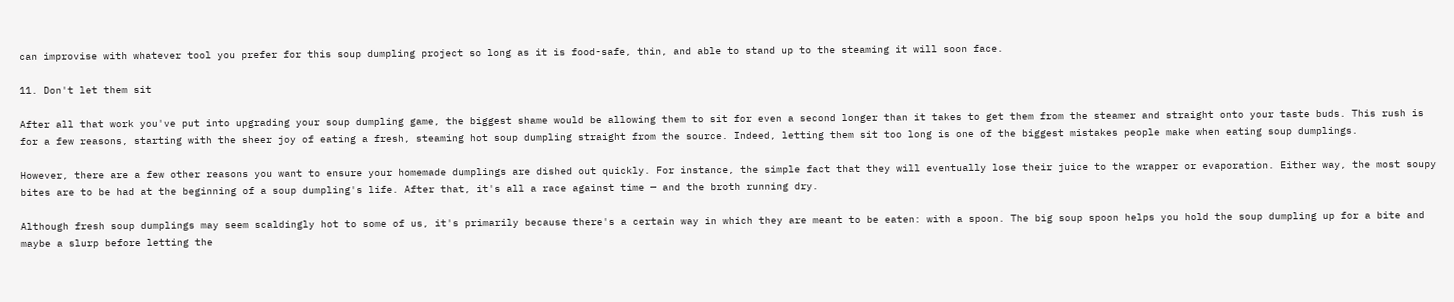can improvise with whatever tool you prefer for this soup dumpling project so long as it is food-safe, thin, and able to stand up to the steaming it will soon face.

11. Don't let them sit

After all that work you've put into upgrading your soup dumpling game, the biggest shame would be allowing them to sit for even a second longer than it takes to get them from the steamer and straight onto your taste buds. This rush is for a few reasons, starting with the sheer joy of eating a fresh, steaming hot soup dumpling straight from the source. Indeed, letting them sit too long is one of the biggest mistakes people make when eating soup dumplings.

However, there are a few other reasons you want to ensure your homemade dumplings are dished out quickly. For instance, the simple fact that they will eventually lose their juice to the wrapper or evaporation. Either way, the most soupy bites are to be had at the beginning of a soup dumpling's life. After that, it's all a race against time — and the broth running dry.

Although fresh soup dumplings may seem scaldingly hot to some of us, it's primarily because there's a certain way in which they are meant to be eaten: with a spoon. The big soup spoon helps you hold the soup dumpling up for a bite and maybe a slurp before letting the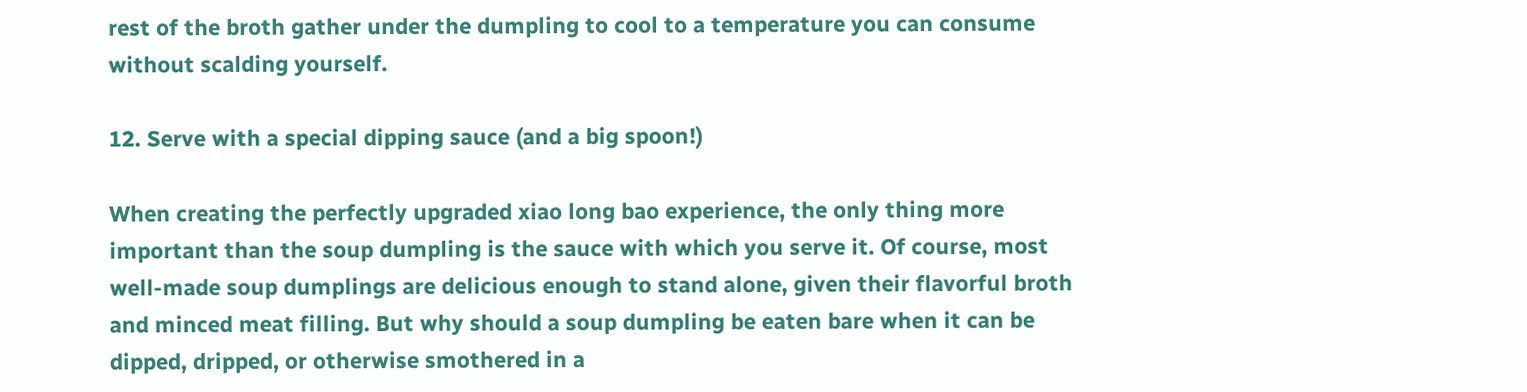rest of the broth gather under the dumpling to cool to a temperature you can consume without scalding yourself.

12. Serve with a special dipping sauce (and a big spoon!)

When creating the perfectly upgraded xiao long bao experience, the only thing more important than the soup dumpling is the sauce with which you serve it. Of course, most well-made soup dumplings are delicious enough to stand alone, given their flavorful broth and minced meat filling. But why should a soup dumpling be eaten bare when it can be dipped, dripped, or otherwise smothered in a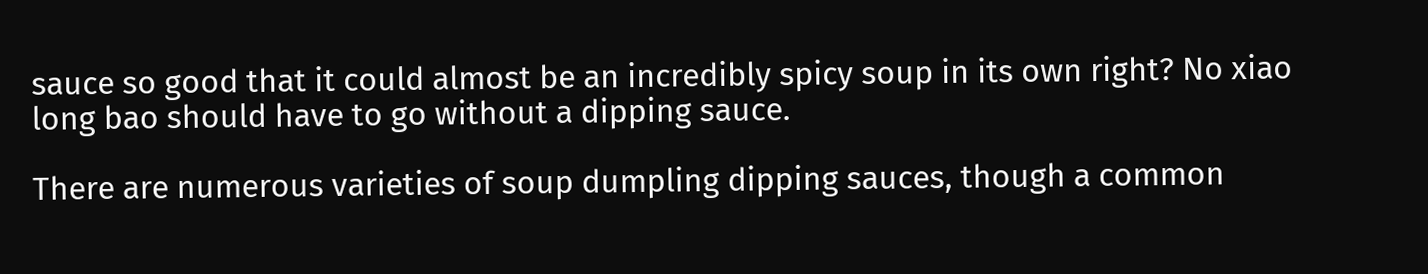sauce so good that it could almost be an incredibly spicy soup in its own right? No xiao long bao should have to go without a dipping sauce.

There are numerous varieties of soup dumpling dipping sauces, though a common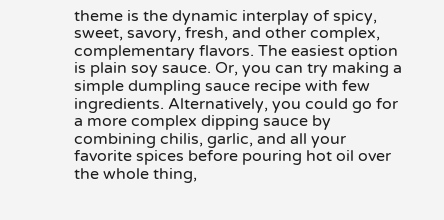theme is the dynamic interplay of spicy, sweet, savory, fresh, and other complex, complementary flavors. The easiest option is plain soy sauce. Or, you can try making a simple dumpling sauce recipe with few ingredients. Alternatively, you could go for a more complex dipping sauce by combining chilis, garlic, and all your favorite spices before pouring hot oil over the whole thing,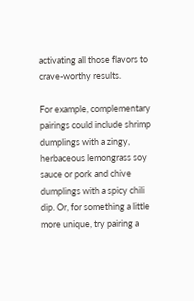activating all those flavors to crave-worthy results.

For example, complementary pairings could include shrimp dumplings with a zingy, herbaceous lemongrass soy sauce or pork and chive dumplings with a spicy chili dip. Or, for something a little more unique, try pairing a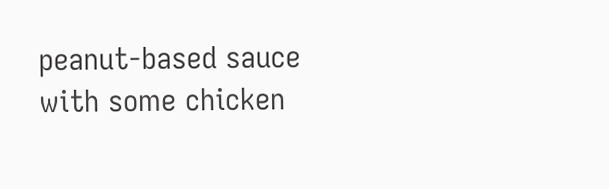peanut-based sauce with some chicken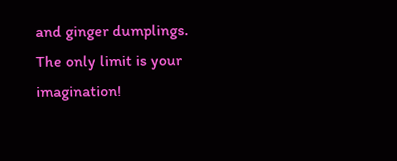and ginger dumplings. The only limit is your imagination!